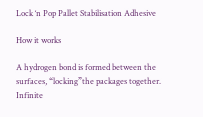Lock ‘n Pop Pallet Stabilisation Adhesive

How it works

A hydrogen bond is formed between the surfaces, “locking”the packages together. Infinite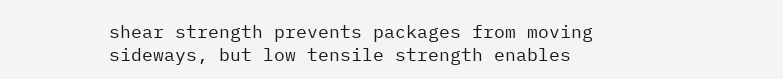shear strength prevents packages from moving sideways, but low tensile strength enables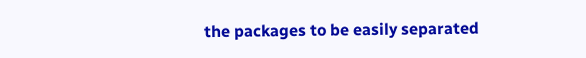the packages to be easily separated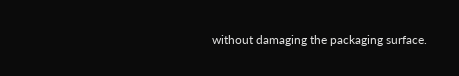without damaging the packaging surface.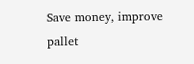Save money, improve pallet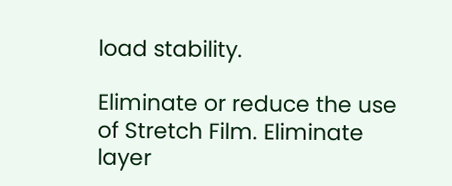load stability.

Eliminate or reduce the use of Stretch Film. Eliminate layer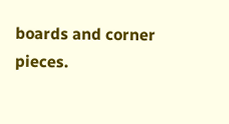boards and corner pieces.